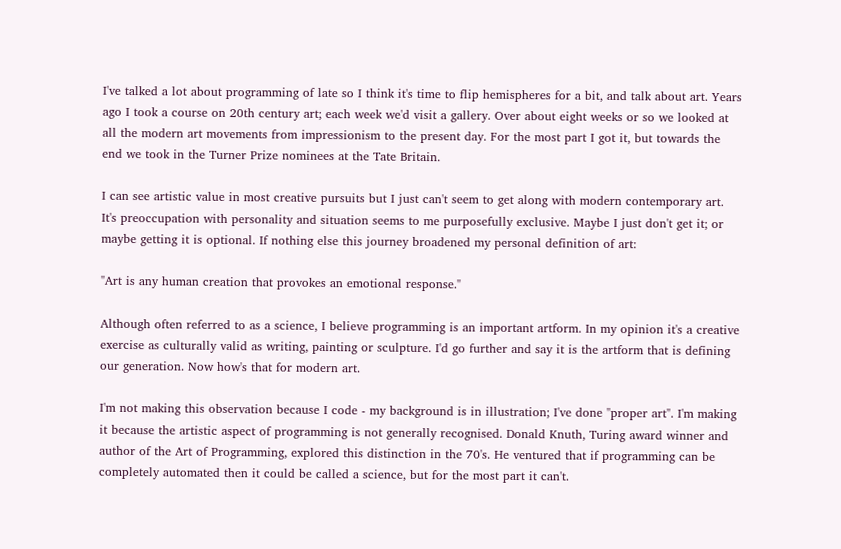I've talked a lot about programming of late so I think it's time to flip hemispheres for a bit, and talk about art. Years ago I took a course on 20th century art; each week we'd visit a gallery. Over about eight weeks or so we looked at all the modern art movements from impressionism to the present day. For the most part I got it, but towards the end we took in the Turner Prize nominees at the Tate Britain.

I can see artistic value in most creative pursuits but I just can't seem to get along with modern contemporary art. It's preoccupation with personality and situation seems to me purposefully exclusive. Maybe I just don't get it; or maybe getting it is optional. If nothing else this journey broadened my personal definition of art:

"Art is any human creation that provokes an emotional response."

Although often referred to as a science, I believe programming is an important artform. In my opinion it's a creative exercise as culturally valid as writing, painting or sculpture. I'd go further and say it is the artform that is defining our generation. Now how's that for modern art.

I'm not making this observation because I code - my background is in illustration; I've done "proper art". I'm making it because the artistic aspect of programming is not generally recognised. Donald Knuth, Turing award winner and author of the Art of Programming, explored this distinction in the 70's. He ventured that if programming can be completely automated then it could be called a science, but for the most part it can't.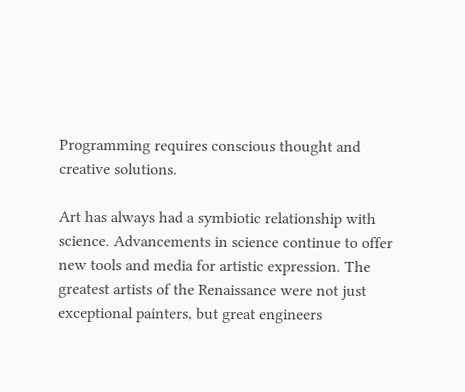Programming requires conscious thought and creative solutions.

Art has always had a symbiotic relationship with science. Advancements in science continue to offer new tools and media for artistic expression. The greatest artists of the Renaissance were not just exceptional painters, but great engineers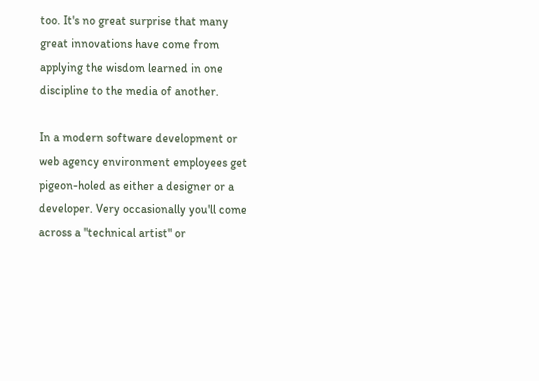too. It's no great surprise that many great innovations have come from applying the wisdom learned in one discipline to the media of another.

In a modern software development or web agency environment employees get pigeon-holed as either a designer or a developer. Very occasionally you'll come across a "technical artist" or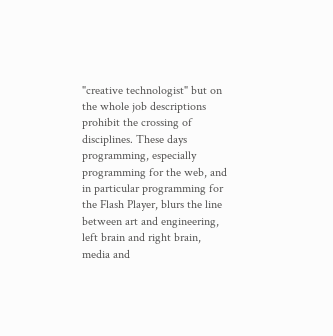"creative technologist" but on the whole job descriptions prohibit the crossing of disciplines. These days programming, especially programming for the web, and in particular programming for the Flash Player, blurs the line between art and engineering, left brain and right brain, media and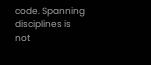code. Spanning disciplines is not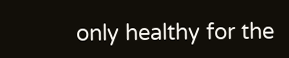only healthy for the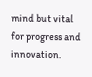mind but vital for progress and innovation.